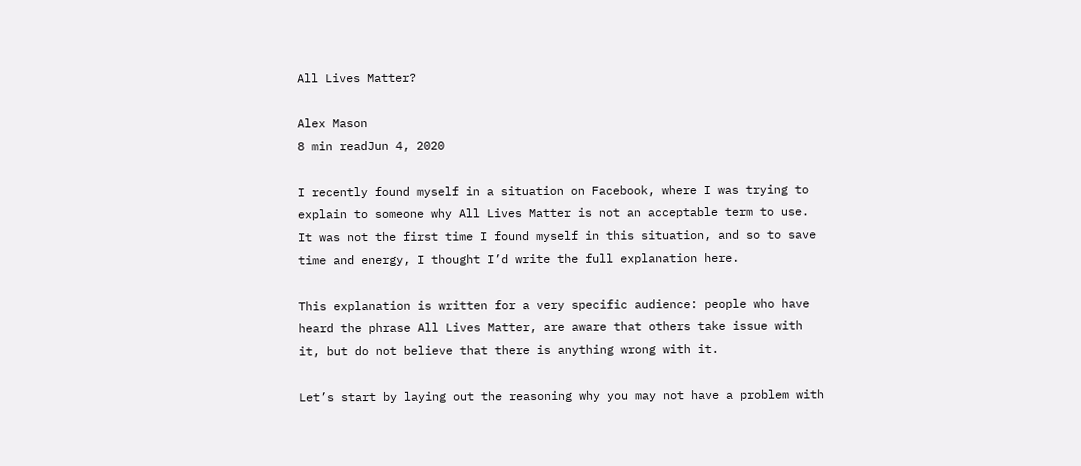All Lives Matter?

Alex Mason
8 min readJun 4, 2020

I recently found myself in a situation on Facebook, where I was trying to explain to someone why All Lives Matter is not an acceptable term to use. It was not the first time I found myself in this situation, and so to save time and energy, I thought I’d write the full explanation here.

This explanation is written for a very specific audience: people who have heard the phrase All Lives Matter, are aware that others take issue with it, but do not believe that there is anything wrong with it.

Let’s start by laying out the reasoning why you may not have a problem with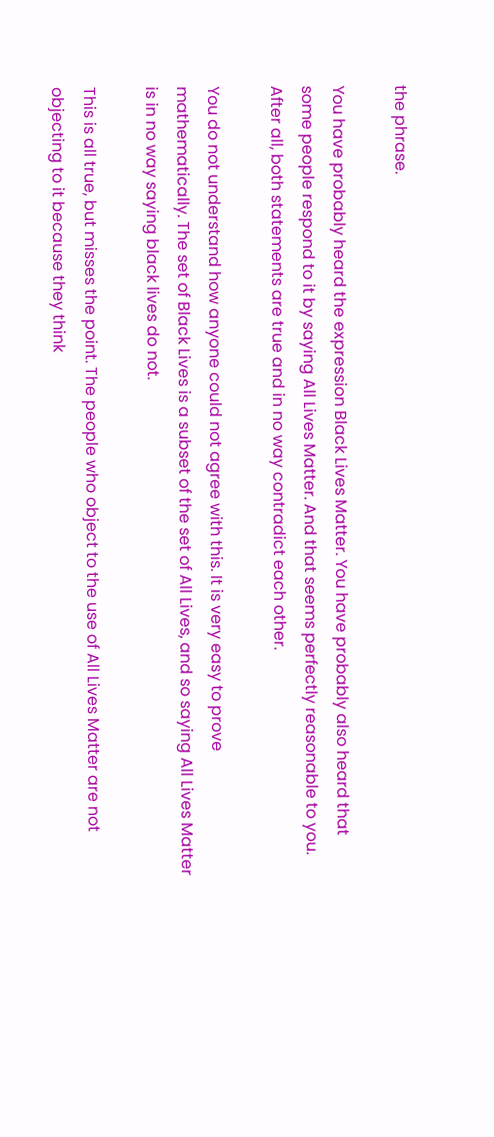the phrase.

You have probably heard the expression Black Lives Matter. You have probably also heard that some people respond to it by saying All Lives Matter. And that seems perfectly reasonable to you. After all, both statements are true and in no way contradict each other.

You do not understand how anyone could not agree with this. It is very easy to prove mathematically. The set of Black Lives is a subset of the set of All Lives, and so saying All Lives Matter is in no way saying black lives do not.

This is all true, but misses the point. The people who object to the use of All Lives Matter are not objecting to it because they think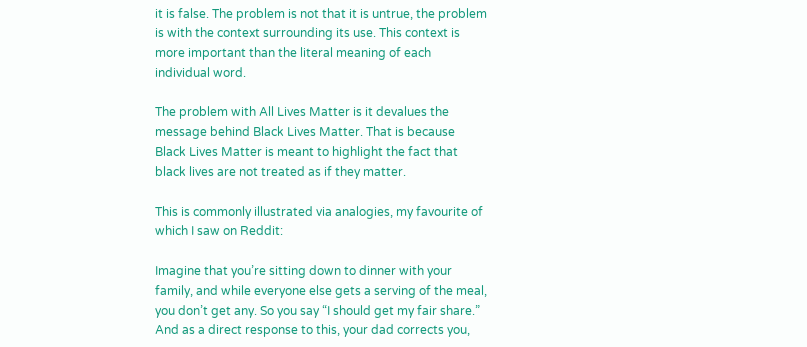it is false. The problem is not that it is untrue, the problem is with the context surrounding its use. This context is more important than the literal meaning of each individual word.

The problem with All Lives Matter is it devalues the message behind Black Lives Matter. That is because Black Lives Matter is meant to highlight the fact that black lives are not treated as if they matter.

This is commonly illustrated via analogies, my favourite of which I saw on Reddit:

Imagine that you’re sitting down to dinner with your family, and while everyone else gets a serving of the meal, you don’t get any. So you say “I should get my fair share.” And as a direct response to this, your dad corrects you,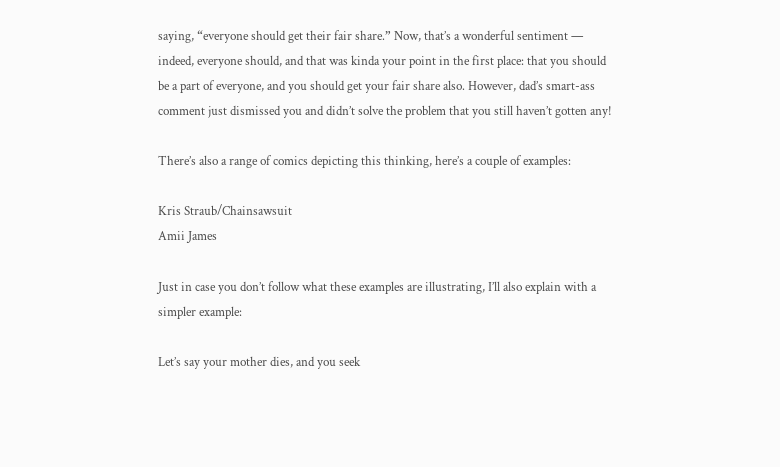saying, “everyone should get their fair share.” Now, that’s a wonderful sentiment — indeed, everyone should, and that was kinda your point in the first place: that you should be a part of everyone, and you should get your fair share also. However, dad’s smart-ass comment just dismissed you and didn’t solve the problem that you still haven’t gotten any!

There’s also a range of comics depicting this thinking, here’s a couple of examples:

Kris Straub/Chainsawsuit
Amii James

Just in case you don’t follow what these examples are illustrating, I’ll also explain with a simpler example:

Let’s say your mother dies, and you seek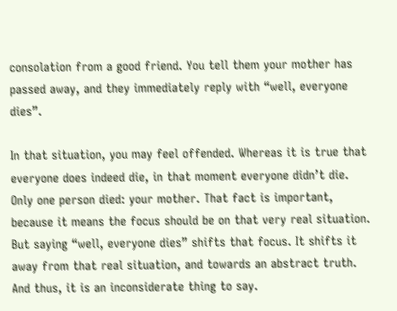consolation from a good friend. You tell them your mother has passed away, and they immediately reply with “well, everyone dies”.

In that situation, you may feel offended. Whereas it is true that everyone does indeed die, in that moment everyone didn’t die. Only one person died: your mother. That fact is important, because it means the focus should be on that very real situation. But saying “well, everyone dies” shifts that focus. It shifts it away from that real situation, and towards an abstract truth. And thus, it is an inconsiderate thing to say.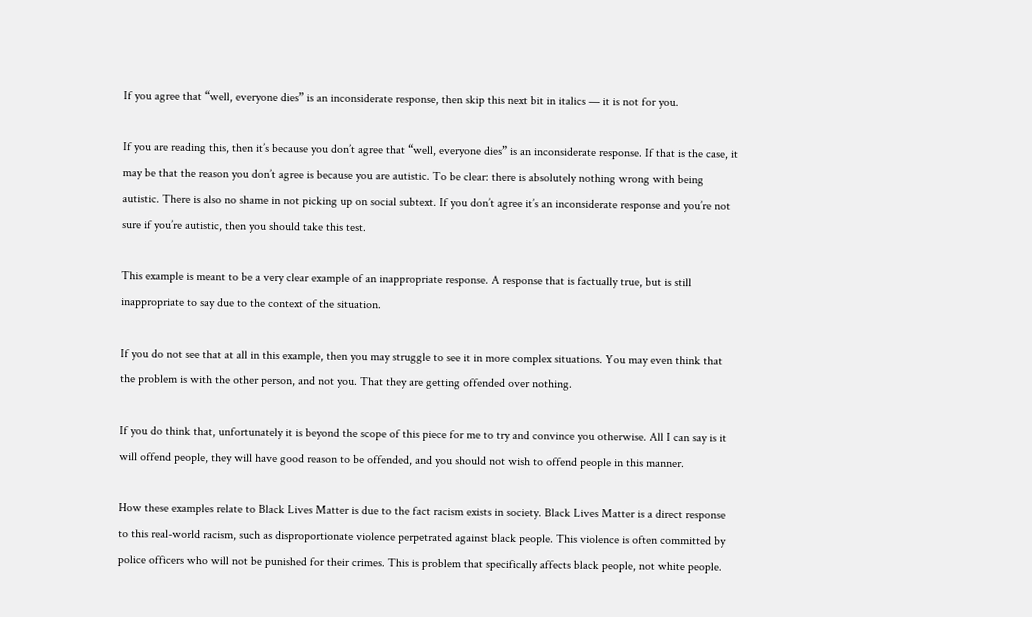If you agree that “well, everyone dies” is an inconsiderate response, then skip this next bit in italics — it is not for you.

If you are reading this, then it’s because you don’t agree that “well, everyone dies” is an inconsiderate response. If that is the case, it may be that the reason you don’t agree is because you are autistic. To be clear: there is absolutely nothing wrong with being autistic. There is also no shame in not picking up on social subtext. If you don’t agree it’s an inconsiderate response and you’re not sure if you’re autistic, then you should take this test.

This example is meant to be a very clear example of an inappropriate response. A response that is factually true, but is still inappropriate to say due to the context of the situation.

If you do not see that at all in this example, then you may struggle to see it in more complex situations. You may even think that the problem is with the other person, and not you. That they are getting offended over nothing.

If you do think that, unfortunately it is beyond the scope of this piece for me to try and convince you otherwise. All I can say is it will offend people, they will have good reason to be offended, and you should not wish to offend people in this manner.

How these examples relate to Black Lives Matter is due to the fact racism exists in society. Black Lives Matter is a direct response to this real-world racism, such as disproportionate violence perpetrated against black people. This violence is often committed by police officers who will not be punished for their crimes. This is problem that specifically affects black people, not white people.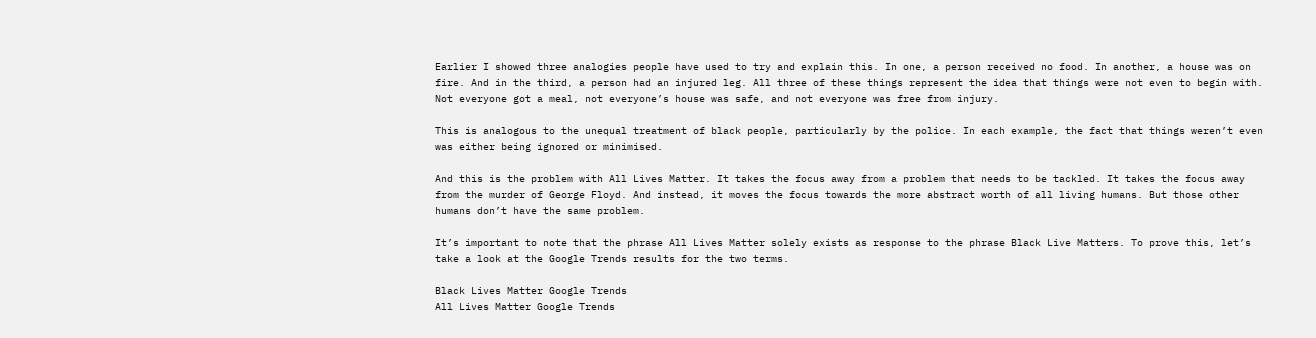Earlier I showed three analogies people have used to try and explain this. In one, a person received no food. In another, a house was on fire. And in the third, a person had an injured leg. All three of these things represent the idea that things were not even to begin with. Not everyone got a meal, not everyone’s house was safe, and not everyone was free from injury.

This is analogous to the unequal treatment of black people, particularly by the police. In each example, the fact that things weren’t even was either being ignored or minimised.

And this is the problem with All Lives Matter. It takes the focus away from a problem that needs to be tackled. It takes the focus away from the murder of George Floyd. And instead, it moves the focus towards the more abstract worth of all living humans. But those other humans don’t have the same problem.

It’s important to note that the phrase All Lives Matter solely exists as response to the phrase Black Live Matters. To prove this, let’s take a look at the Google Trends results for the two terms.

Black Lives Matter Google Trends
All Lives Matter Google Trends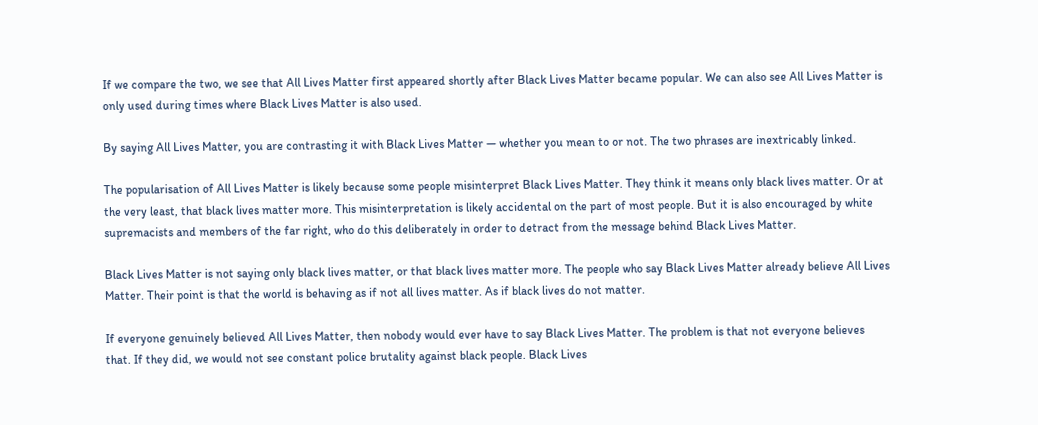If we compare the two, we see that All Lives Matter first appeared shortly after Black Lives Matter became popular. We can also see All Lives Matter is only used during times where Black Lives Matter is also used.

By saying All Lives Matter, you are contrasting it with Black Lives Matter — whether you mean to or not. The two phrases are inextricably linked.

The popularisation of All Lives Matter is likely because some people misinterpret Black Lives Matter. They think it means only black lives matter. Or at the very least, that black lives matter more. This misinterpretation is likely accidental on the part of most people. But it is also encouraged by white supremacists and members of the far right, who do this deliberately in order to detract from the message behind Black Lives Matter.

Black Lives Matter is not saying only black lives matter, or that black lives matter more. The people who say Black Lives Matter already believe All Lives Matter. Their point is that the world is behaving as if not all lives matter. As if black lives do not matter.

If everyone genuinely believed All Lives Matter, then nobody would ever have to say Black Lives Matter. The problem is that not everyone believes that. If they did, we would not see constant police brutality against black people. Black Lives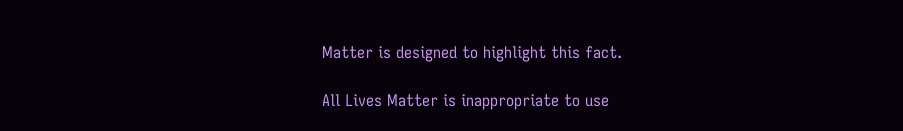Matter is designed to highlight this fact.

All Lives Matter is inappropriate to use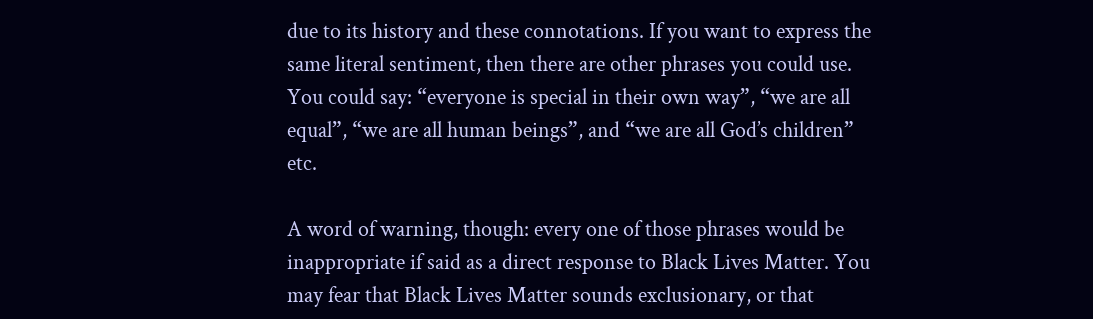due to its history and these connotations. If you want to express the same literal sentiment, then there are other phrases you could use. You could say: “everyone is special in their own way”, “we are all equal”, “we are all human beings”, and “we are all God’s children” etc.

A word of warning, though: every one of those phrases would be inappropriate if said as a direct response to Black Lives Matter. You may fear that Black Lives Matter sounds exclusionary, or that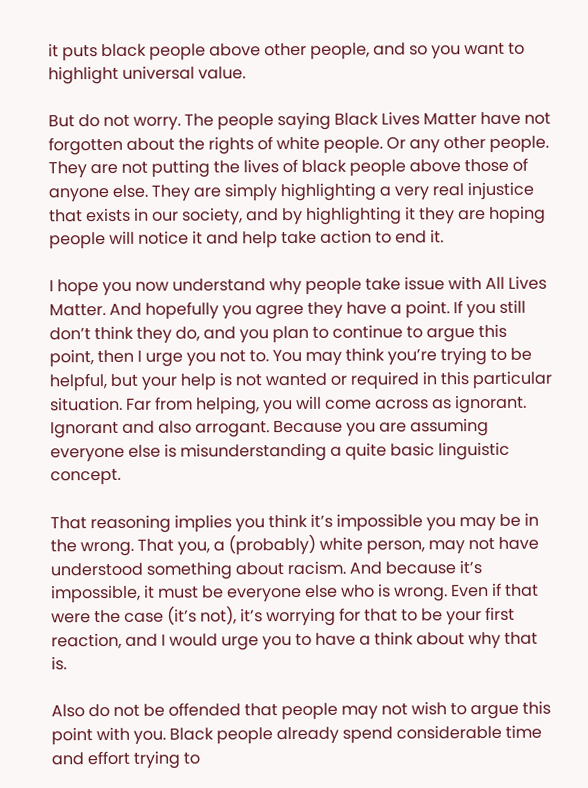it puts black people above other people, and so you want to highlight universal value.

But do not worry. The people saying Black Lives Matter have not forgotten about the rights of white people. Or any other people. They are not putting the lives of black people above those of anyone else. They are simply highlighting a very real injustice that exists in our society, and by highlighting it they are hoping people will notice it and help take action to end it.

I hope you now understand why people take issue with All Lives Matter. And hopefully you agree they have a point. If you still don’t think they do, and you plan to continue to argue this point, then I urge you not to. You may think you’re trying to be helpful, but your help is not wanted or required in this particular situation. Far from helping, you will come across as ignorant. Ignorant and also arrogant. Because you are assuming everyone else is misunderstanding a quite basic linguistic concept.

That reasoning implies you think it’s impossible you may be in the wrong. That you, a (probably) white person, may not have understood something about racism. And because it’s impossible, it must be everyone else who is wrong. Even if that were the case (it’s not), it’s worrying for that to be your first reaction, and I would urge you to have a think about why that is.

Also do not be offended that people may not wish to argue this point with you. Black people already spend considerable time and effort trying to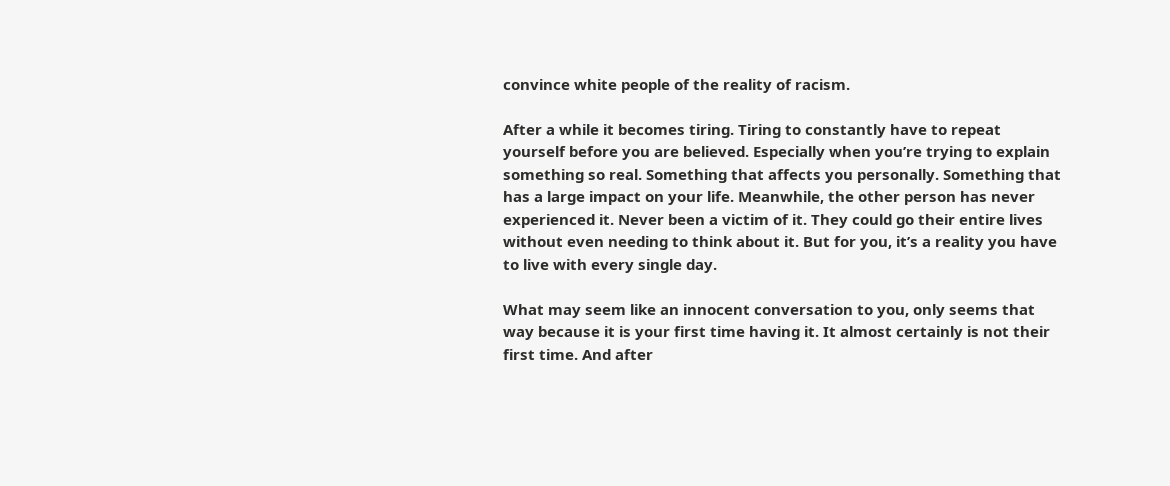convince white people of the reality of racism.

After a while it becomes tiring. Tiring to constantly have to repeat yourself before you are believed. Especially when you’re trying to explain something so real. Something that affects you personally. Something that has a large impact on your life. Meanwhile, the other person has never experienced it. Never been a victim of it. They could go their entire lives without even needing to think about it. But for you, it’s a reality you have to live with every single day.

What may seem like an innocent conversation to you, only seems that way because it is your first time having it. It almost certainly is not their first time. And after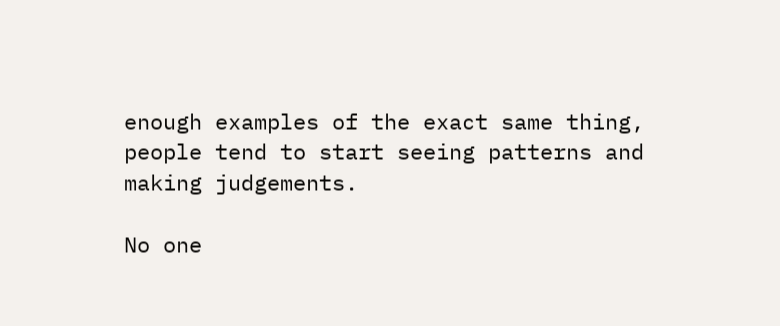enough examples of the exact same thing, people tend to start seeing patterns and making judgements.

No one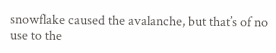snowflake caused the avalanche, but that’s of no use to the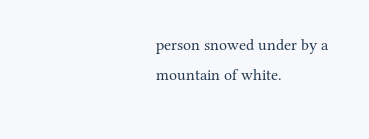person snowed under by a mountain of white.